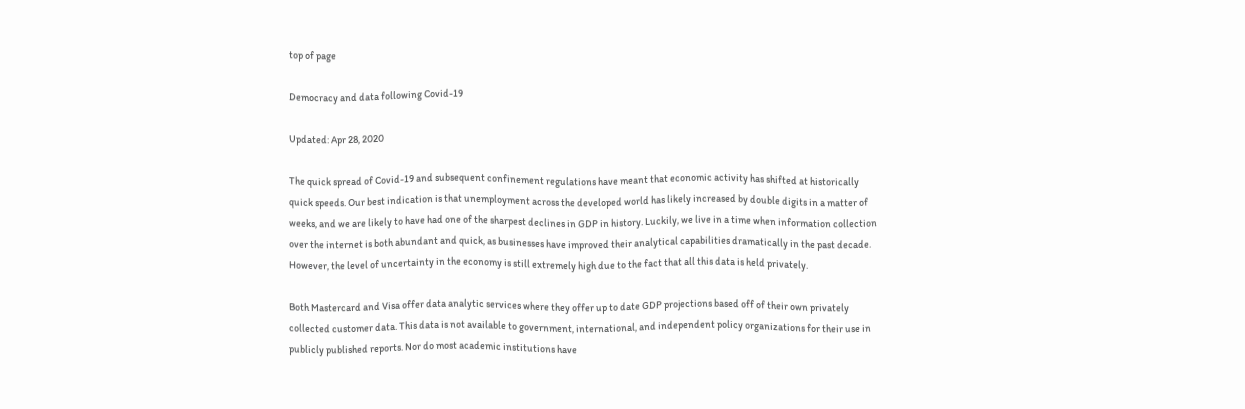top of page

Democracy and data following Covid-19

Updated: Apr 28, 2020

The quick spread of Covid-19 and subsequent confinement regulations have meant that economic activity has shifted at historically quick speeds. Our best indication is that unemployment across the developed world has likely increased by double digits in a matter of weeks, and we are likely to have had one of the sharpest declines in GDP in history. Luckily, we live in a time when information collection over the internet is both abundant and quick, as businesses have improved their analytical capabilities dramatically in the past decade. However, the level of uncertainty in the economy is still extremely high due to the fact that all this data is held privately.

Both Mastercard and Visa offer data analytic services where they offer up to date GDP projections based off of their own privately collected customer data. This data is not available to government, international, and independent policy organizations for their use in publicly published reports. Nor do most academic institutions have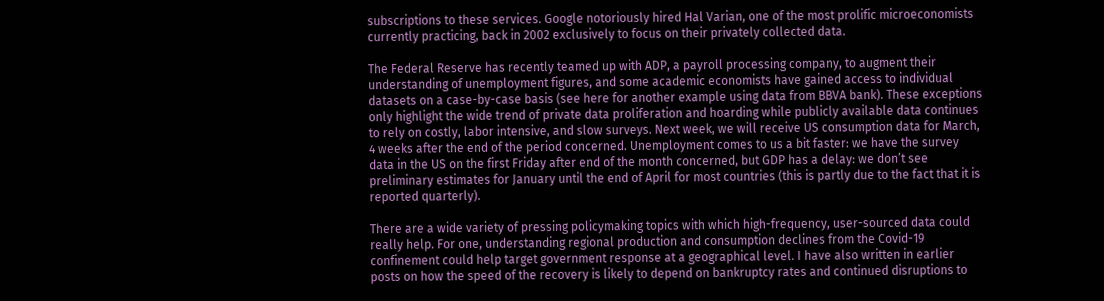subscriptions to these services. Google notoriously hired Hal Varian, one of the most prolific microeconomists currently practicing, back in 2002 exclusively to focus on their privately collected data.

The Federal Reserve has recently teamed up with ADP, a payroll processing company, to augment their understanding of unemployment figures, and some academic economists have gained access to individual datasets on a case-by-case basis (see here for another example using data from BBVA bank). These exceptions only highlight the wide trend of private data proliferation and hoarding while publicly available data continues to rely on costly, labor intensive, and slow surveys. Next week, we will receive US consumption data for March, 4 weeks after the end of the period concerned. Unemployment comes to us a bit faster: we have the survey data in the US on the first Friday after end of the month concerned, but GDP has a delay: we don’t see preliminary estimates for January until the end of April for most countries (this is partly due to the fact that it is reported quarterly).

There are a wide variety of pressing policymaking topics with which high-frequency, user-sourced data could really help. For one, understanding regional production and consumption declines from the Covid-19 confinement could help target government response at a geographical level. I have also written in earlier posts on how the speed of the recovery is likely to depend on bankruptcy rates and continued disruptions to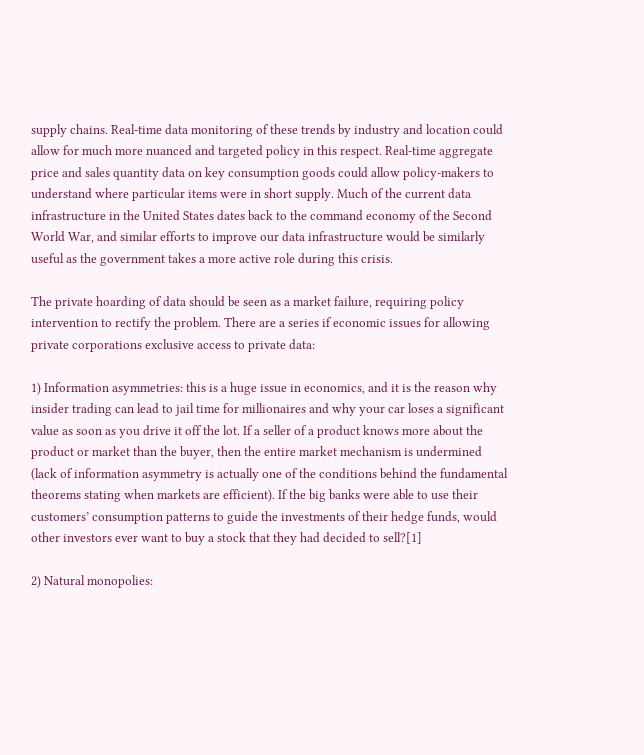supply chains. Real-time data monitoring of these trends by industry and location could allow for much more nuanced and targeted policy in this respect. Real-time aggregate price and sales quantity data on key consumption goods could allow policy-makers to understand where particular items were in short supply. Much of the current data infrastructure in the United States dates back to the command economy of the Second World War, and similar efforts to improve our data infrastructure would be similarly useful as the government takes a more active role during this crisis.

The private hoarding of data should be seen as a market failure, requiring policy intervention to rectify the problem. There are a series if economic issues for allowing private corporations exclusive access to private data:

1) Information asymmetries: this is a huge issue in economics, and it is the reason why insider trading can lead to jail time for millionaires and why your car loses a significant value as soon as you drive it off the lot. If a seller of a product knows more about the product or market than the buyer, then the entire market mechanism is undermined (lack of information asymmetry is actually one of the conditions behind the fundamental theorems stating when markets are efficient). If the big banks were able to use their customers’ consumption patterns to guide the investments of their hedge funds, would other investors ever want to buy a stock that they had decided to sell?[1]

2) Natural monopolies: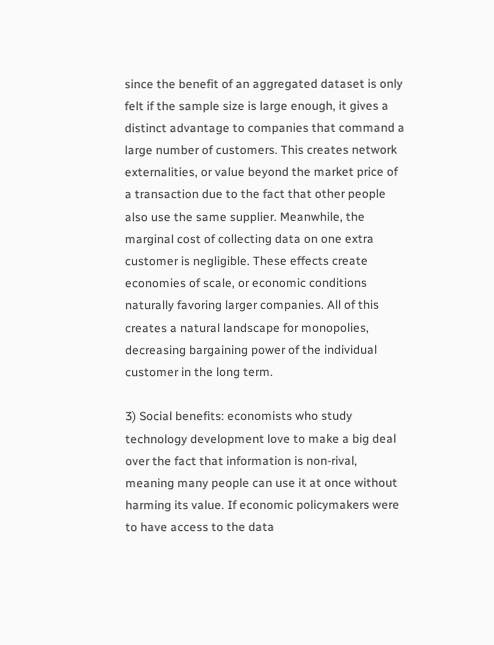since the benefit of an aggregated dataset is only felt if the sample size is large enough, it gives a distinct advantage to companies that command a large number of customers. This creates network externalities, or value beyond the market price of a transaction due to the fact that other people also use the same supplier. Meanwhile, the marginal cost of collecting data on one extra customer is negligible. These effects create economies of scale, or economic conditions naturally favoring larger companies. All of this creates a natural landscape for monopolies, decreasing bargaining power of the individual customer in the long term.

3) Social benefits: economists who study technology development love to make a big deal over the fact that information is non-rival, meaning many people can use it at once without harming its value. If economic policymakers were to have access to the data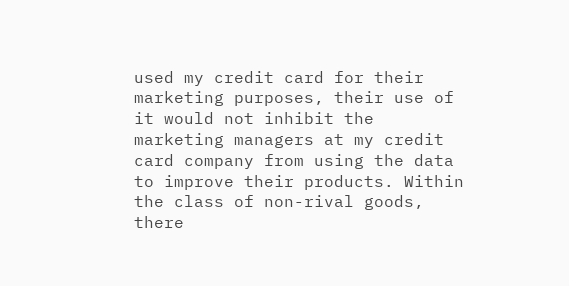used my credit card for their marketing purposes, their use of it would not inhibit the marketing managers at my credit card company from using the data to improve their products. Within the class of non-rival goods, there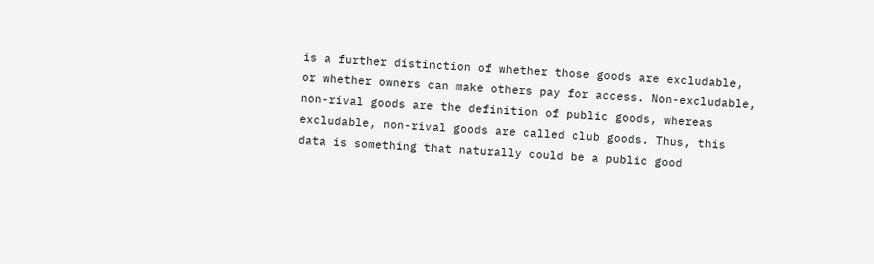is a further distinction of whether those goods are excludable, or whether owners can make others pay for access. Non-excludable, non-rival goods are the definition of public goods, whereas excludable, non-rival goods are called club goods. Thus, this data is something that naturally could be a public good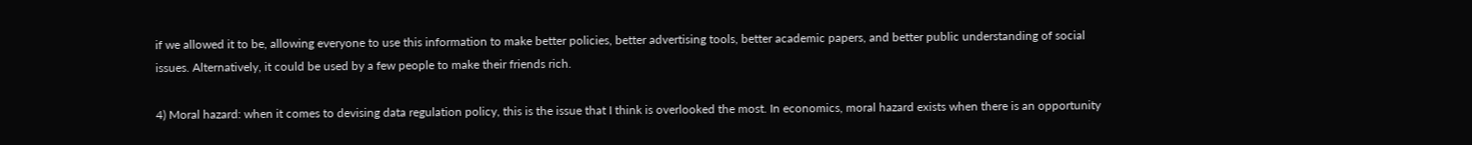if we allowed it to be, allowing everyone to use this information to make better policies, better advertising tools, better academic papers, and better public understanding of social issues. Alternatively, it could be used by a few people to make their friends rich.

4) Moral hazard: when it comes to devising data regulation policy, this is the issue that I think is overlooked the most. In economics, moral hazard exists when there is an opportunity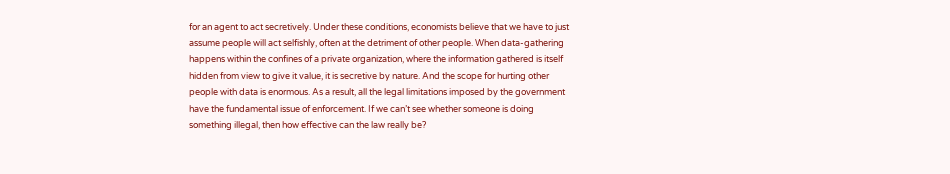for an agent to act secretively. Under these conditions, economists believe that we have to just assume people will act selfishly, often at the detriment of other people. When data-gathering happens within the confines of a private organization, where the information gathered is itself hidden from view to give it value, it is secretive by nature. And the scope for hurting other people with data is enormous. As a result, all the legal limitations imposed by the government have the fundamental issue of enforcement. If we can’t see whether someone is doing something illegal, then how effective can the law really be?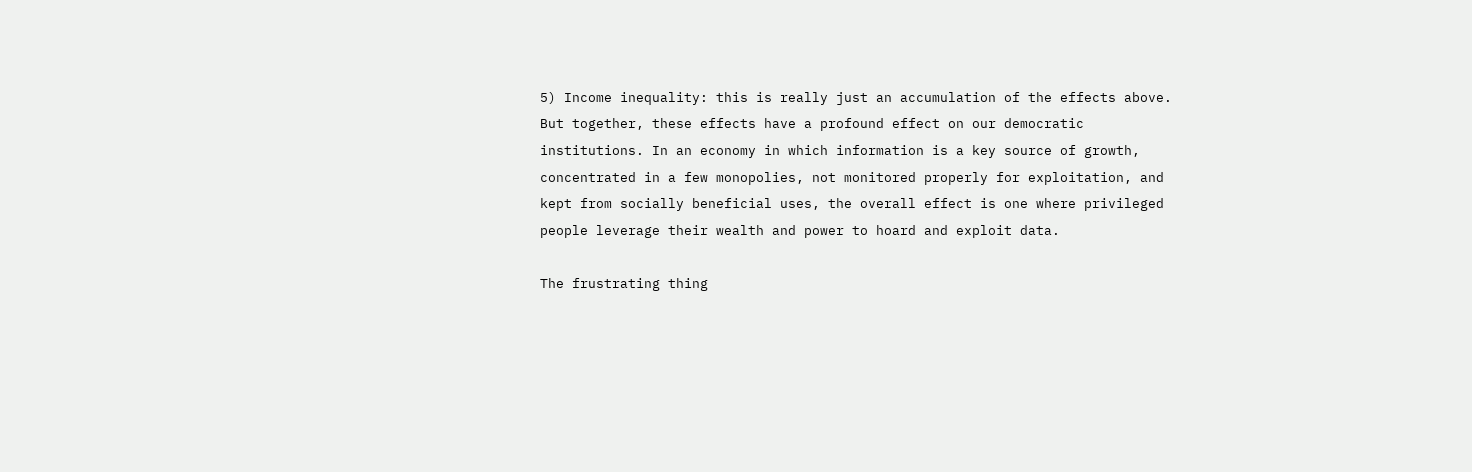5) Income inequality: this is really just an accumulation of the effects above. But together, these effects have a profound effect on our democratic institutions. In an economy in which information is a key source of growth, concentrated in a few monopolies, not monitored properly for exploitation, and kept from socially beneficial uses, the overall effect is one where privileged people leverage their wealth and power to hoard and exploit data.

The frustrating thing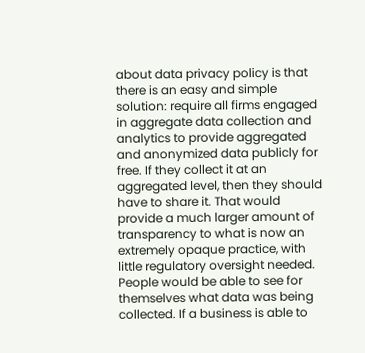about data privacy policy is that there is an easy and simple solution: require all firms engaged in aggregate data collection and analytics to provide aggregated and anonymized data publicly for free. If they collect it at an aggregated level, then they should have to share it. That would provide a much larger amount of transparency to what is now an extremely opaque practice, with little regulatory oversight needed. People would be able to see for themselves what data was being collected. If a business is able to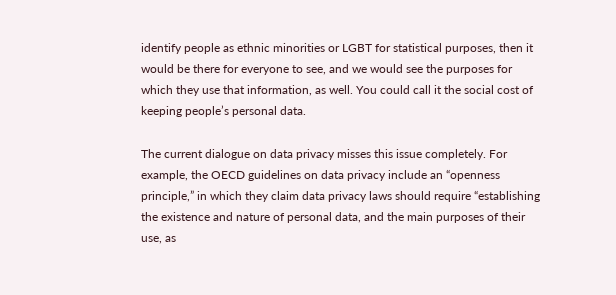identify people as ethnic minorities or LGBT for statistical purposes, then it would be there for everyone to see, and we would see the purposes for which they use that information, as well. You could call it the social cost of keeping people’s personal data.

The current dialogue on data privacy misses this issue completely. For example, the OECD guidelines on data privacy include an “openness principle,” in which they claim data privacy laws should require “establishing the existence and nature of personal data, and the main purposes of their use, as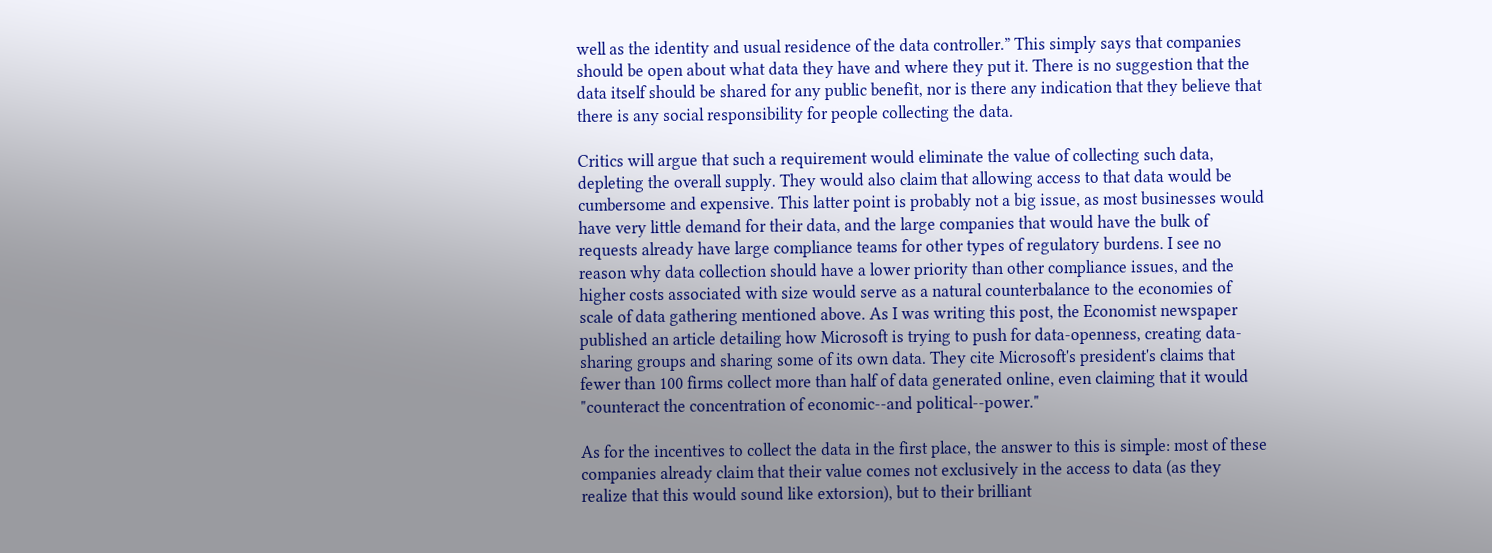well as the identity and usual residence of the data controller.” This simply says that companies should be open about what data they have and where they put it. There is no suggestion that the data itself should be shared for any public benefit, nor is there any indication that they believe that there is any social responsibility for people collecting the data.

Critics will argue that such a requirement would eliminate the value of collecting such data, depleting the overall supply. They would also claim that allowing access to that data would be cumbersome and expensive. This latter point is probably not a big issue, as most businesses would have very little demand for their data, and the large companies that would have the bulk of requests already have large compliance teams for other types of regulatory burdens. I see no reason why data collection should have a lower priority than other compliance issues, and the higher costs associated with size would serve as a natural counterbalance to the economies of scale of data gathering mentioned above. As I was writing this post, the Economist newspaper published an article detailing how Microsoft is trying to push for data-openness, creating data-sharing groups and sharing some of its own data. They cite Microsoft's president's claims that fewer than 100 firms collect more than half of data generated online, even claiming that it would "counteract the concentration of economic--and political--power."

As for the incentives to collect the data in the first place, the answer to this is simple: most of these companies already claim that their value comes not exclusively in the access to data (as they realize that this would sound like extorsion), but to their brilliant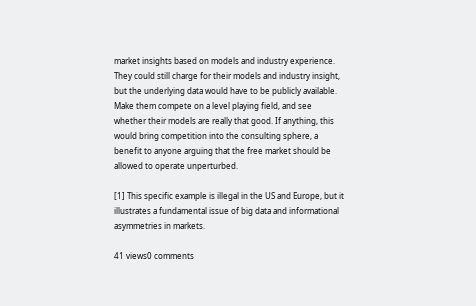market insights based on models and industry experience. They could still charge for their models and industry insight, but the underlying data would have to be publicly available. Make them compete on a level playing field, and see whether their models are really that good. If anything, this would bring competition into the consulting sphere, a benefit to anyone arguing that the free market should be allowed to operate unperturbed.

[1] This specific example is illegal in the US and Europe, but it illustrates a fundamental issue of big data and informational asymmetries in markets.

41 views0 comments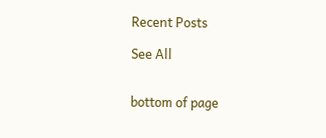Recent Posts

See All


bottom of page